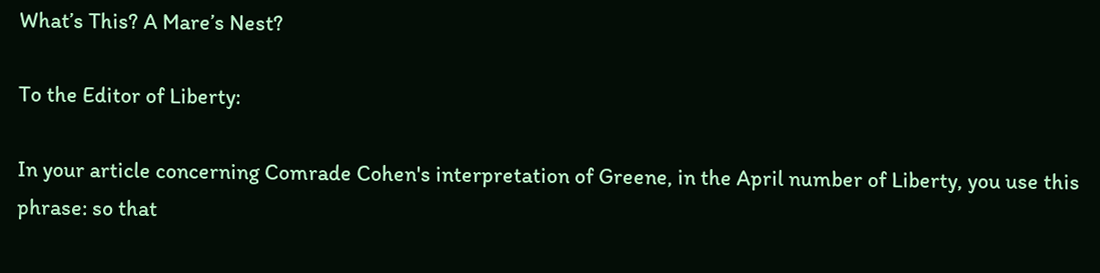What’s This? A Mare’s Nest?

To the Editor of Liberty:

In your article concerning Comrade Cohen's interpretation of Greene, in the April number of Liberty, you use this phrase: so that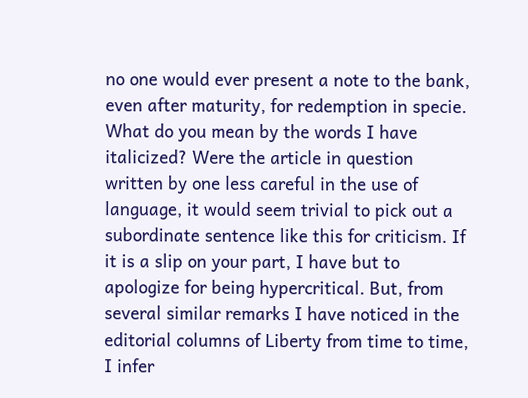no one would ever present a note to the bank, even after maturity, for redemption in specie. What do you mean by the words I have italicized? Were the article in question written by one less careful in the use of language, it would seem trivial to pick out a subordinate sentence like this for criticism. If it is a slip on your part, I have but to apologize for being hypercritical. But, from several similar remarks I have noticed in the editorial columns of Liberty from time to time, I infer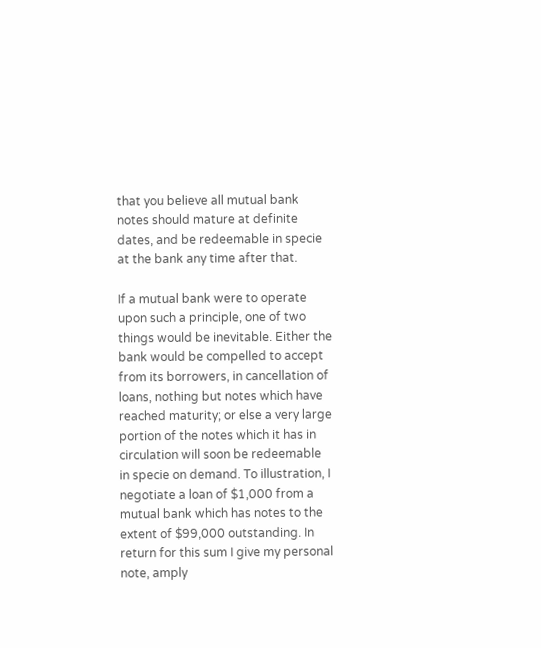that you believe all mutual bank notes should mature at definite dates, and be redeemable in specie at the bank any time after that.

If a mutual bank were to operate upon such a principle, one of two things would be inevitable. Either the bank would be compelled to accept from its borrowers, in cancellation of loans, nothing but notes which have reached maturity; or else a very large portion of the notes which it has in circulation will soon be redeemable in specie on demand. To illustration, I negotiate a loan of $1,000 from a mutual bank which has notes to the extent of $99,000 outstanding. In return for this sum I give my personal note, amply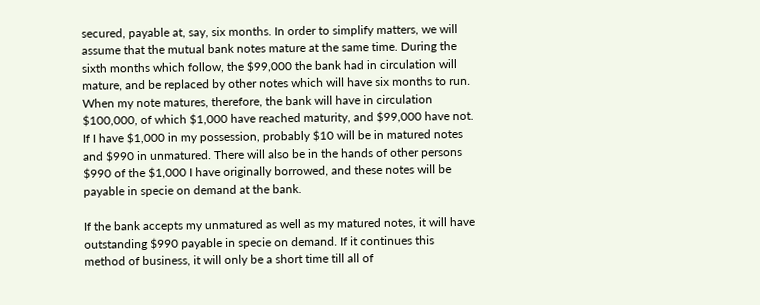secured, payable at, say, six months. In order to simplify matters, we will assume that the mutual bank notes mature at the same time. During the sixth months which follow, the $99,000 the bank had in circulation will mature, and be replaced by other notes which will have six months to run. When my note matures, therefore, the bank will have in circulation $100,000, of which $1,000 have reached maturity, and $99,000 have not. If I have $1,000 in my possession, probably $10 will be in matured notes and $990 in unmatured. There will also be in the hands of other persons $990 of the $1,000 I have originally borrowed, and these notes will be payable in specie on demand at the bank.

If the bank accepts my unmatured as well as my matured notes, it will have outstanding $990 payable in specie on demand. If it continues this method of business, it will only be a short time till all of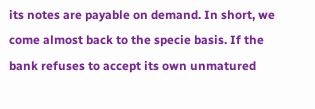its notes are payable on demand. In short, we come almost back to the specie basis. If the bank refuses to accept its own unmatured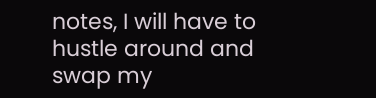notes, I will have to hustle around and swap my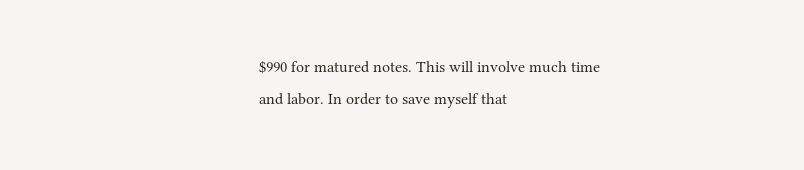$990 for matured notes. This will involve much time and labor. In order to save myself that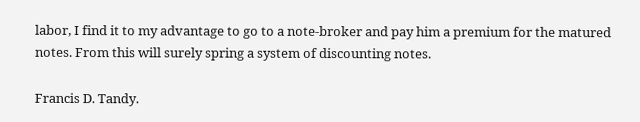labor, I find it to my advantage to go to a note-broker and pay him a premium for the matured notes. From this will surely spring a system of discounting notes.

Francis D. Tandy.